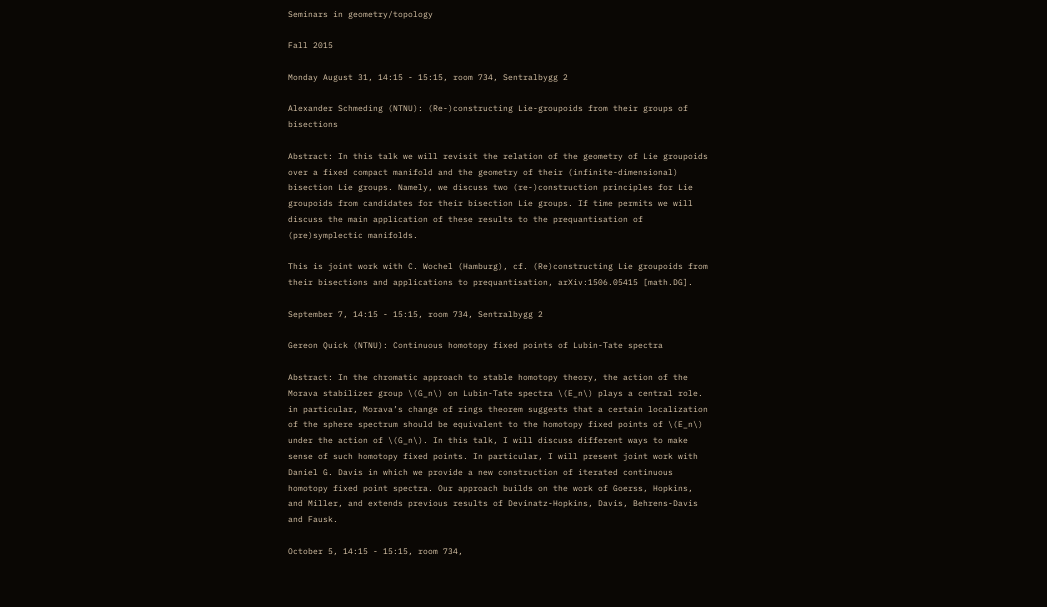Seminars in geometry/topology

Fall 2015

Monday August 31, 14:15 - 15:15, room 734, Sentralbygg 2

Alexander Schmeding (NTNU): (Re-)constructing Lie-groupoids from their groups of bisections

Abstract: In this talk we will revisit the relation of the geometry of Lie groupoids over a fixed compact manifold and the geometry of their (infinite-dimensional) bisection Lie groups. Namely, we discuss two (re-)construction principles for Lie groupoids from candidates for their bisection Lie groups. If time permits we will discuss the main application of these results to the prequantisation of (pre)symplectic manifolds.

This is joint work with C. Wochel (Hamburg), cf. (Re)constructing Lie groupoids from their bisections and applications to prequantisation, arXiv:1506.05415 [math.DG].

September 7, 14:15 - 15:15, room 734, Sentralbygg 2

Gereon Quick (NTNU): Continuous homotopy fixed points of Lubin-Tate spectra

Abstract: In the chromatic approach to stable homotopy theory, the action of the Morava stabilizer group \(G_n\) on Lubin-Tate spectra \(E_n\) plays a central role. in particular, Morava’s change of rings theorem suggests that a certain localization of the sphere spectrum should be equivalent to the homotopy fixed points of \(E_n\) under the action of \(G_n\). In this talk, I will discuss different ways to make sense of such homotopy fixed points. In particular, I will present joint work with Daniel G. Davis in which we provide a new construction of iterated continuous homotopy fixed point spectra. Our approach builds on the work of Goerss, Hopkins, and Miller, and extends previous results of Devinatz-Hopkins, Davis, Behrens-Davis and Fausk.

October 5, 14:15 - 15:15, room 734,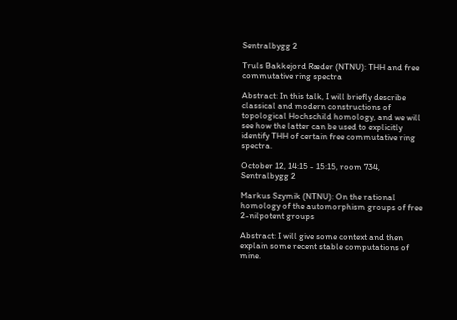Sentralbygg 2

Truls Bakkejord Ræder (NTNU): THH and free commutative ring spectra

Abstract: In this talk, I will briefly describe classical and modern constructions of topological Hochschild homology, and we will see how the latter can be used to explicitly identify THH of certain free commutative ring spectra.

October 12, 14:15 - 15:15, room 734, Sentralbygg 2

Markus Szymik (NTNU): On the rational homology of the automorphism groups of free 2-nilpotent groups

Abstract: I will give some context and then explain some recent stable computations of mine.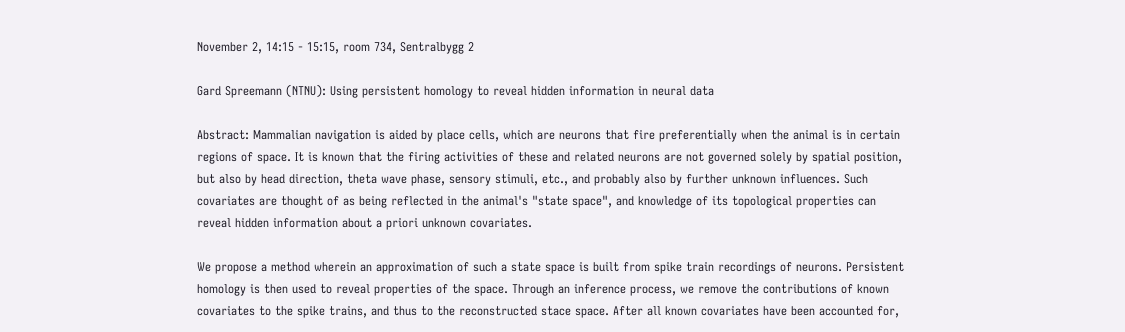November 2, 14:15 - 15:15, room 734, Sentralbygg 2

Gard Spreemann (NTNU): Using persistent homology to reveal hidden information in neural data

Abstract: Mammalian navigation is aided by place cells, which are neurons that fire preferentially when the animal is in certain regions of space. It is known that the firing activities of these and related neurons are not governed solely by spatial position, but also by head direction, theta wave phase, sensory stimuli, etc., and probably also by further unknown influences. Such covariates are thought of as being reflected in the animal's "state space", and knowledge of its topological properties can reveal hidden information about a priori unknown covariates.

We propose a method wherein an approximation of such a state space is built from spike train recordings of neurons. Persistent homology is then used to reveal properties of the space. Through an inference process, we remove the contributions of known covariates to the spike trains, and thus to the reconstructed stace space. After all known covariates have been accounted for,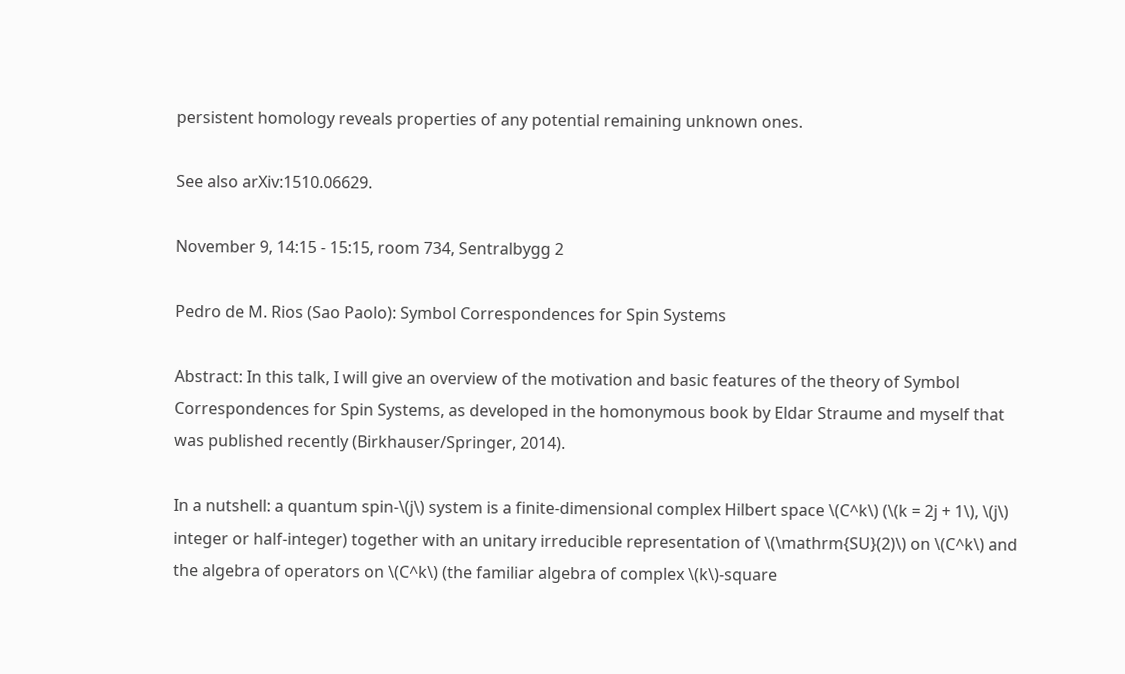persistent homology reveals properties of any potential remaining unknown ones.

See also arXiv:1510.06629.

November 9, 14:15 - 15:15, room 734, Sentralbygg 2

Pedro de M. Rios (Sao Paolo): Symbol Correspondences for Spin Systems

Abstract: In this talk, I will give an overview of the motivation and basic features of the theory of Symbol Correspondences for Spin Systems, as developed in the homonymous book by Eldar Straume and myself that was published recently (Birkhauser/Springer, 2014).

In a nutshell: a quantum spin-\(j\) system is a finite-dimensional complex Hilbert space \(C^k\) (\(k = 2j + 1\), \(j\) integer or half-integer) together with an unitary irreducible representation of \(\mathrm{SU}(2)\) on \(C^k\) and the algebra of operators on \(C^k\) (the familiar algebra of complex \(k\)-square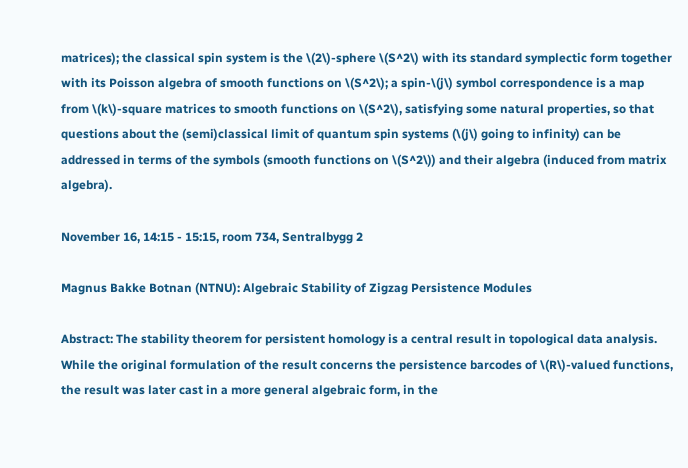matrices); the classical spin system is the \(2\)-sphere \(S^2\) with its standard symplectic form together with its Poisson algebra of smooth functions on \(S^2\); a spin-\(j\) symbol correspondence is a map from \(k\)-square matrices to smooth functions on \(S^2\), satisfying some natural properties, so that questions about the (semi)classical limit of quantum spin systems (\(j\) going to infinity) can be addressed in terms of the symbols (smooth functions on \(S^2\)) and their algebra (induced from matrix algebra).

November 16, 14:15 - 15:15, room 734, Sentralbygg 2

Magnus Bakke Botnan (NTNU): Algebraic Stability of Zigzag Persistence Modules

Abstract: The stability theorem for persistent homology is a central result in topological data analysis. While the original formulation of the result concerns the persistence barcodes of \(R\)-valued functions, the result was later cast in a more general algebraic form, in the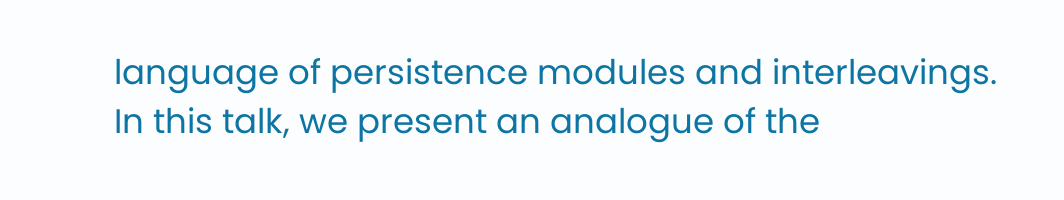language of persistence modules and interleavings. In this talk, we present an analogue of the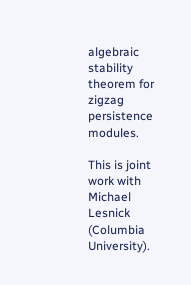algebraic stability theorem for zigzag persistence modules.

This is joint work with Michael Lesnick (Columbia University).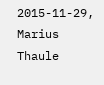2015-11-29, Marius Thaule